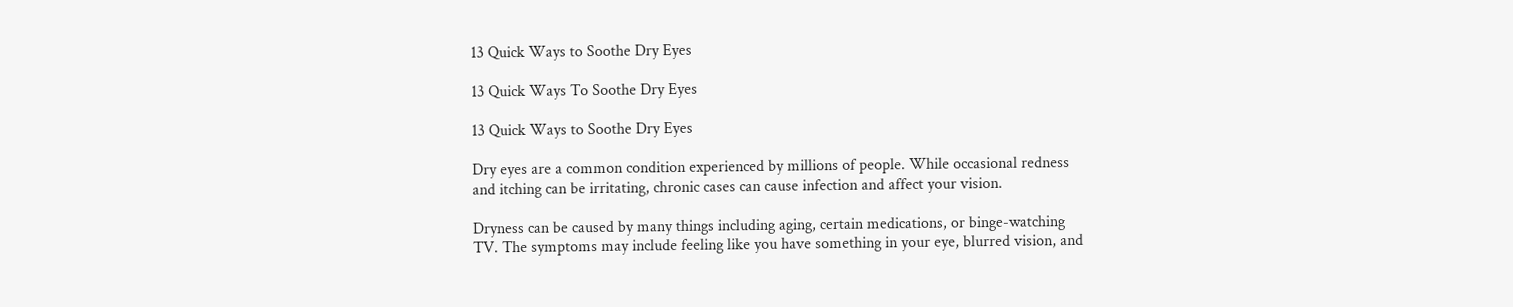13 Quick Ways to Soothe Dry Eyes

13 Quick Ways To Soothe Dry Eyes

13 Quick Ways to Soothe Dry Eyes

Dry eyes are a common condition experienced by millions of people. While occasional redness
and itching can be irritating, chronic cases can cause infection and affect your vision.

Dryness can be caused by many things including aging, certain medications, or binge-watching
TV. The symptoms may include feeling like you have something in your eye, blurred vision, and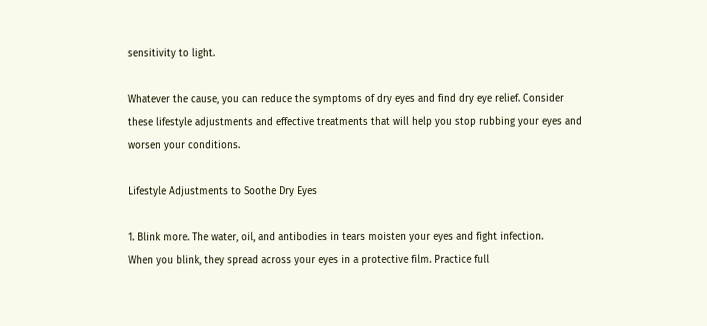sensitivity to light.

Whatever the cause, you can reduce the symptoms of dry eyes and find dry eye relief. Consider
these lifestyle adjustments and effective treatments that will help you stop rubbing your eyes and
worsen your conditions.

Lifestyle Adjustments to Soothe Dry Eyes

1. Blink more. The water, oil, and antibodies in tears moisten your eyes and fight infection.
When you blink, they spread across your eyes in a protective film. Practice full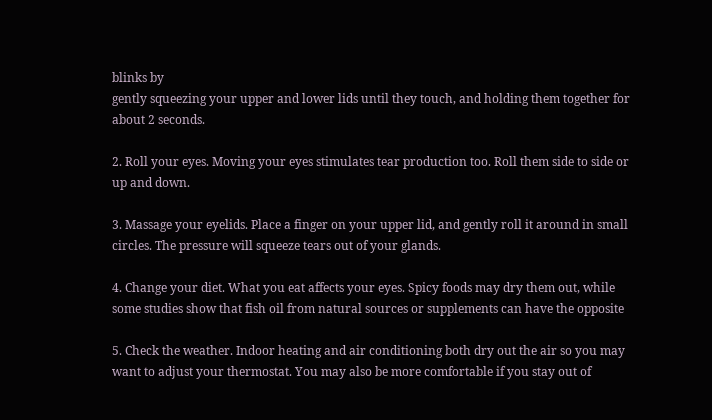blinks by
gently squeezing your upper and lower lids until they touch, and holding them together for
about 2 seconds.

2. Roll your eyes. Moving your eyes stimulates tear production too. Roll them side to side or
up and down.

3. Massage your eyelids. Place a finger on your upper lid, and gently roll it around in small
circles. The pressure will squeeze tears out of your glands.

4. Change your diet. What you eat affects your eyes. Spicy foods may dry them out, while
some studies show that fish oil from natural sources or supplements can have the opposite

5. Check the weather. Indoor heating and air conditioning both dry out the air so you may
want to adjust your thermostat. You may also be more comfortable if you stay out of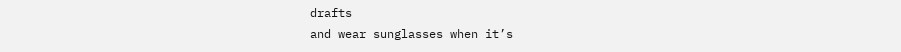drafts
and wear sunglasses when it’s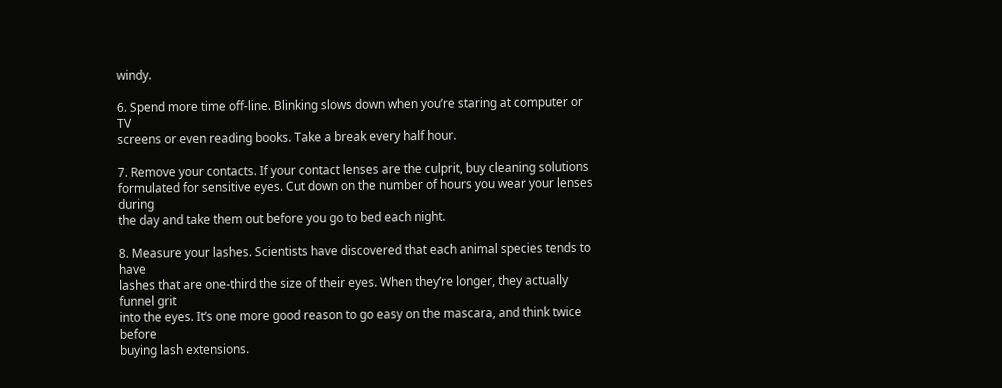windy.

6. Spend more time off-line. Blinking slows down when you’re staring at computer or TV
screens or even reading books. Take a break every half hour.

7. Remove your contacts. If your contact lenses are the culprit, buy cleaning solutions
formulated for sensitive eyes. Cut down on the number of hours you wear your lenses during
the day and take them out before you go to bed each night.

8. Measure your lashes. Scientists have discovered that each animal species tends to have
lashes that are one-third the size of their eyes. When they’re longer, they actually funnel grit
into the eyes. It’s one more good reason to go easy on the mascara, and think twice before
buying lash extensions.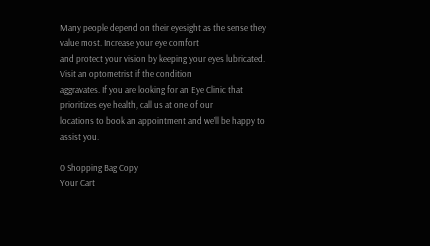Many people depend on their eyesight as the sense they value most. Increase your eye comfort
and protect your vision by keeping your eyes lubricated. Visit an optometrist if the condition
aggravates. If you are looking for an Eye Clinic that prioritizes eye health, call us at one of our
locations to book an appointment and we’ll be happy to assist you.

0 Shopping Bag Copy
Your Cart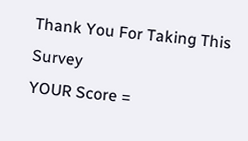Thank You For Taking This Survey
YOUR Score =